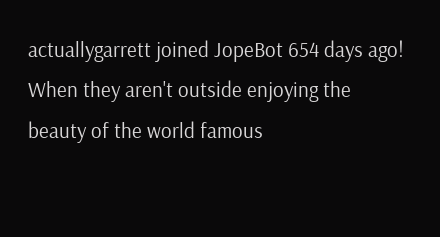actuallygarrett joined JopeBot 654 days ago! When they aren't outside enjoying the beauty of the world famous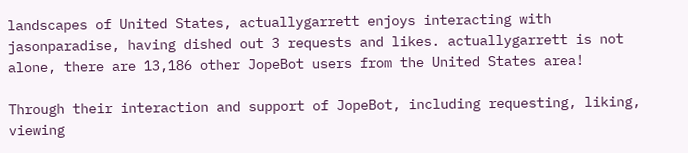landscapes of United States, actuallygarrett enjoys interacting with jasonparadise, having dished out 3 requests and likes. actuallygarrett is not alone, there are 13,186 other JopeBot users from the United States area!

Through their interaction and support of JopeBot, including requesting, liking, viewing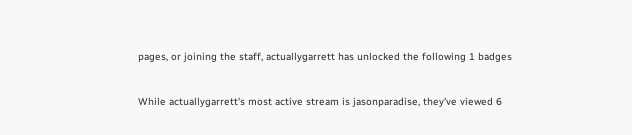pages, or joining the staff, actuallygarrett has unlocked the following 1 badges


While actuallygarrett's most active stream is jasonparadise, they've viewed 6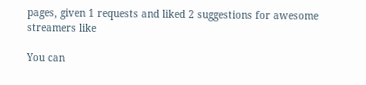pages, given 1 requests and liked 2 suggestions for awesome streamers like

You can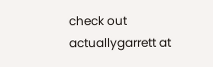check out actuallygarrett at